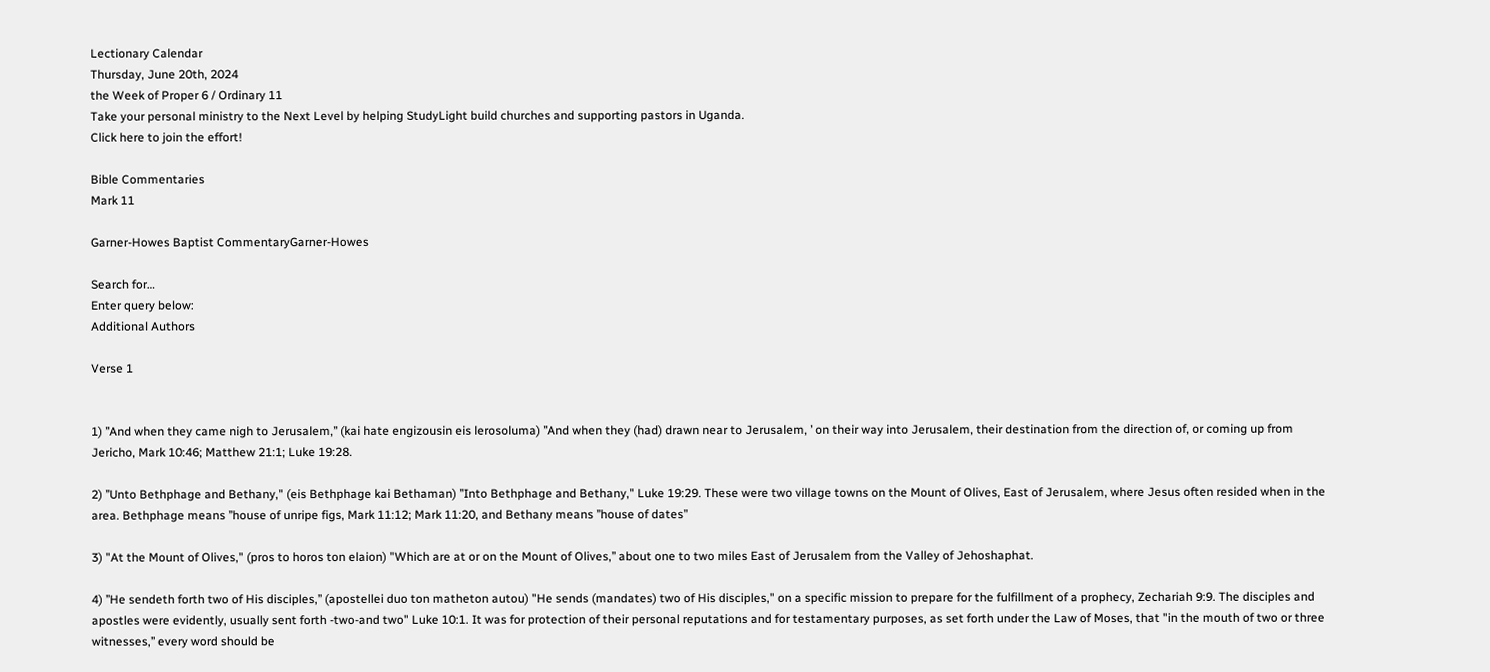Lectionary Calendar
Thursday, June 20th, 2024
the Week of Proper 6 / Ordinary 11
Take your personal ministry to the Next Level by helping StudyLight build churches and supporting pastors in Uganda.
Click here to join the effort!

Bible Commentaries
Mark 11

Garner-Howes Baptist CommentaryGarner-Howes

Search for…
Enter query below:
Additional Authors

Verse 1


1) ’’And when they came nigh to Jerusalem,’’ (kai hate engizousin eis lerosoluma) ’’And when they (had) drawn near to Jerusalem, ’ on their way into Jerusalem, their destination from the direction of, or coming up from Jericho, Mark 10:46; Matthew 21:1; Luke 19:28.

2) ’’Unto Bethphage and Bethany," (eis Bethphage kai Bethaman) ’’Into Bethphage and Bethany," Luke 19:29. These were two village towns on the Mount of Olives, East of Jerusalem, where Jesus often resided when in the area. Bethphage means ’’house of unripe figs, Mark 11:12; Mark 11:20, and Bethany means ’’house of dates”

3) "At the Mount of Olives," (pros to horos ton elaion) "Which are at or on the Mount of Olives,’’ about one to two miles East of Jerusalem from the Valley of Jehoshaphat.

4) ’’He sendeth forth two of His disciples,’’ (apostellei duo ton matheton autou) "He sends (mandates) two of His disciples," on a specific mission to prepare for the fulfillment of a prophecy, Zechariah 9:9. The disciples and apostles were evidently, usually sent forth -two-and two" Luke 10:1. It was for protection of their personal reputations and for testamentary purposes, as set forth under the Law of Moses, that "in the mouth of two or three witnesses,’’ every word should be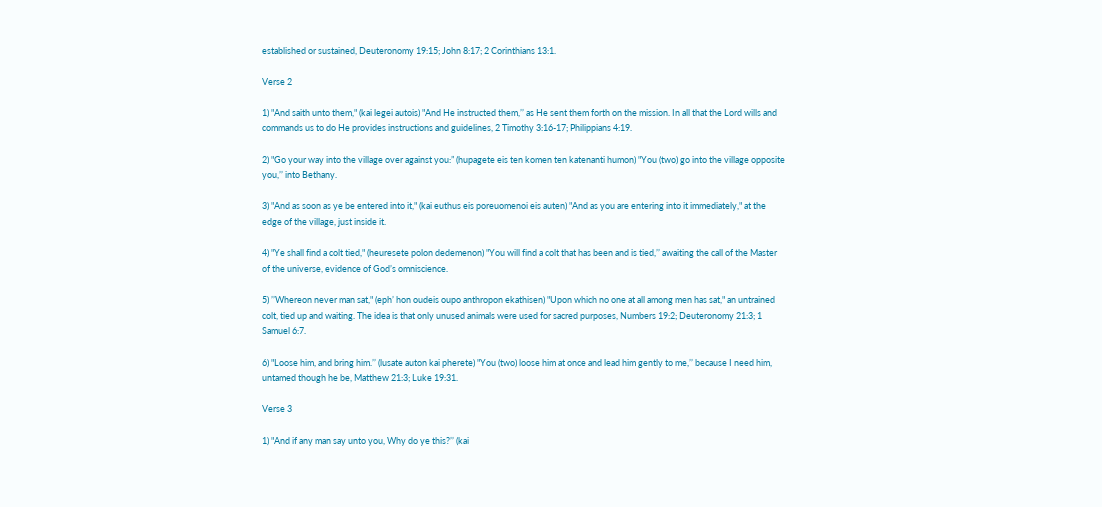established or sustained, Deuteronomy 19:15; John 8:17; 2 Corinthians 13:1.

Verse 2

1) "And saith unto them," (kai legei autois) "And He instructed them,’’ as He sent them forth on the mission. In all that the Lord wills and commands us to do He provides instructions and guidelines, 2 Timothy 3:16-17; Philippians 4:19.

2) "Go your way into the village over against you:” (hupagete eis ten komen ten katenanti humon) "You (two) go into the village opposite you,’’ into Bethany.

3) "And as soon as ye be entered into it," (kai euthus eis poreuomenoi eis auten) "And as you are entering into it immediately," at the edge of the village, just inside it.

4) "Ye shall find a colt tied," (heuresete polon dedemenon) "You will find a colt that has been and is tied,’’ awaiting the call of the Master of the universe, evidence of God’s omniscience.

5) ’’Whereon never man sat," (eph’ hon oudeis oupo anthropon ekathisen) "Upon which no one at all among men has sat," an untrained colt, tied up and waiting. The idea is that only unused animals were used for sacred purposes, Numbers 19:2; Deuteronomy 21:3; 1 Samuel 6:7.

6) "Loose him, and bring him.’’ (lusate auton kai pherete) "You (two) loose him at once and lead him gently to me,’’ because I need him, untamed though he be, Matthew 21:3; Luke 19:31.

Verse 3

1) "And if any man say unto you, Why do ye this?’’ (kai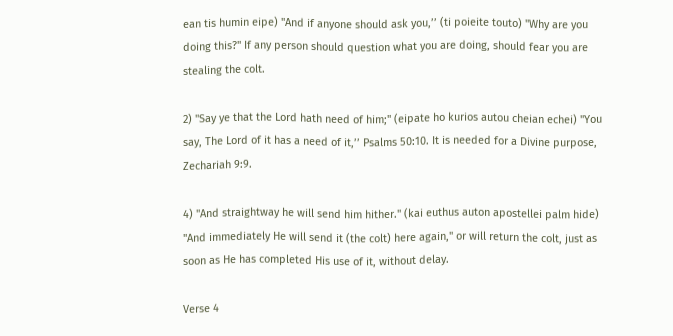ean tis humin eipe) "And if anyone should ask you,’’ (ti poieite touto) "Why are you doing this?" If any person should question what you are doing, should fear you are stealing the colt.

2) "Say ye that the Lord hath need of him;" (eipate ho kurios autou cheian echei) "You say, The Lord of it has a need of it,’’ Psalms 50:10. It is needed for a Divine purpose, Zechariah 9:9.

4) "And straightway he will send him hither." (kai euthus auton apostellei palm hide) "And immediately He will send it (the colt) here again," or will return the colt, just as soon as He has completed His use of it, without delay.

Verse 4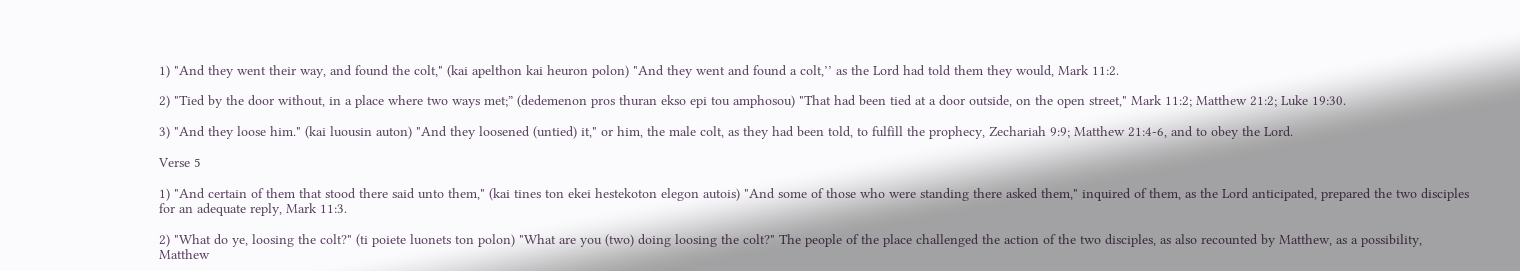1) "And they went their way, and found the colt," (kai apelthon kai heuron polon) "And they went and found a colt,’’ as the Lord had told them they would, Mark 11:2.

2) "Tied by the door without, in a place where two ways met;” (dedemenon pros thuran ekso epi tou amphosou) "That had been tied at a door outside, on the open street," Mark 11:2; Matthew 21:2; Luke 19:30.

3) "And they loose him." (kai luousin auton) "And they loosened (untied) it," or him, the male colt, as they had been told, to fulfill the prophecy, Zechariah 9:9; Matthew 21:4-6, and to obey the Lord.

Verse 5

1) "And certain of them that stood there said unto them," (kai tines ton ekei hestekoton elegon autois) "And some of those who were standing there asked them," inquired of them, as the Lord anticipated, prepared the two disciples for an adequate reply, Mark 11:3.

2) "What do ye, loosing the colt?" (ti poiete luonets ton polon) "What are you (two) doing loosing the colt?" The people of the place challenged the action of the two disciples, as also recounted by Matthew, as a possibility, Matthew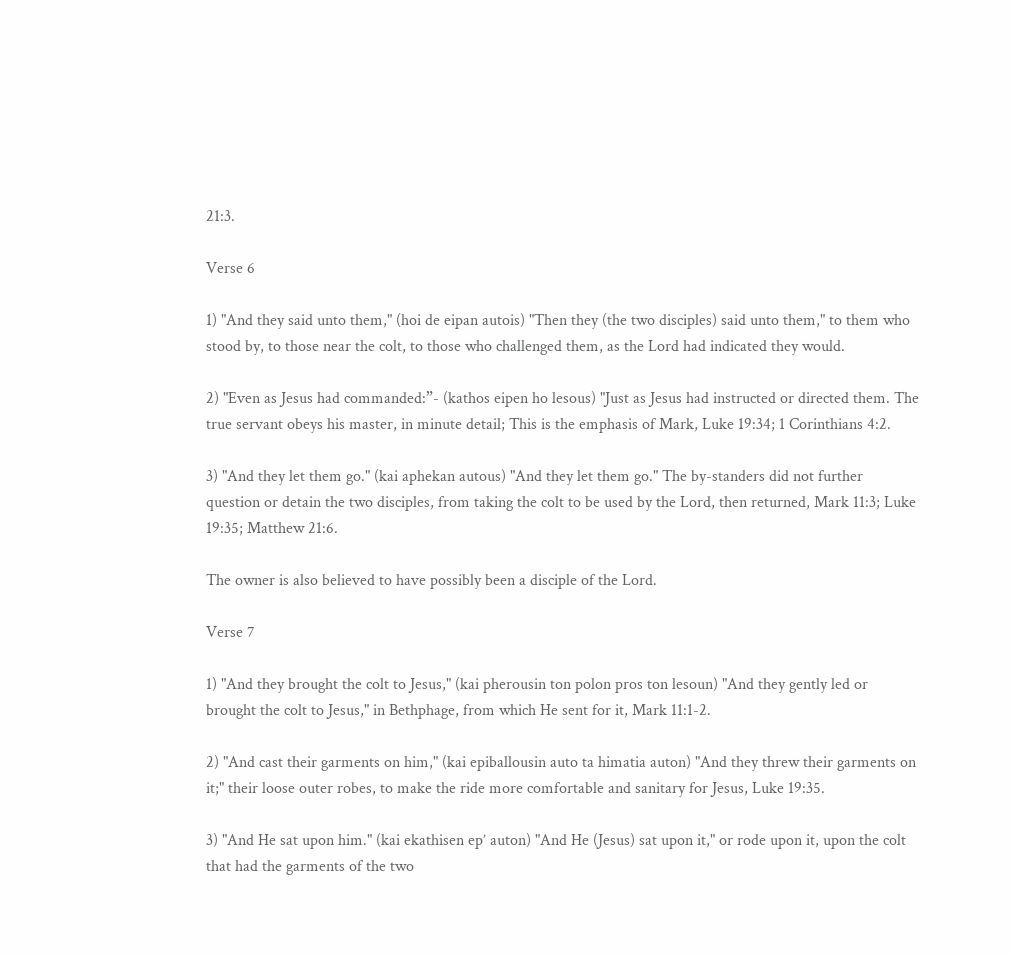21:3.

Verse 6

1) "And they said unto them," (hoi de eipan autois) "Then they (the two disciples) said unto them," to them who stood by, to those near the colt, to those who challenged them, as the Lord had indicated they would.

2) "Even as Jesus had commanded:”- (kathos eipen ho lesous) "Just as Jesus had instructed or directed them. The true servant obeys his master, in minute detail; This is the emphasis of Mark, Luke 19:34; 1 Corinthians 4:2.

3) "And they let them go." (kai aphekan autous) "And they let them go." The by-standers did not further question or detain the two disciples, from taking the colt to be used by the Lord, then returned, Mark 11:3; Luke 19:35; Matthew 21:6.

The owner is also believed to have possibly been a disciple of the Lord.

Verse 7

1) "And they brought the colt to Jesus," (kai pherousin ton polon pros ton lesoun) "And they gently led or brought the colt to Jesus," in Bethphage, from which He sent for it, Mark 11:1-2.

2) "And cast their garments on him," (kai epiballousin auto ta himatia auton) "And they threw their garments on it;" their loose outer robes, to make the ride more comfortable and sanitary for Jesus, Luke 19:35.

3) "And He sat upon him." (kai ekathisen ep’ auton) "And He (Jesus) sat upon it," or rode upon it, upon the colt that had the garments of the two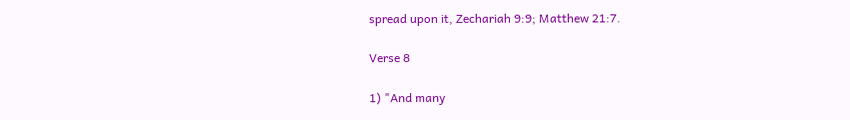spread upon it, Zechariah 9:9; Matthew 21:7.

Verse 8

1) "And many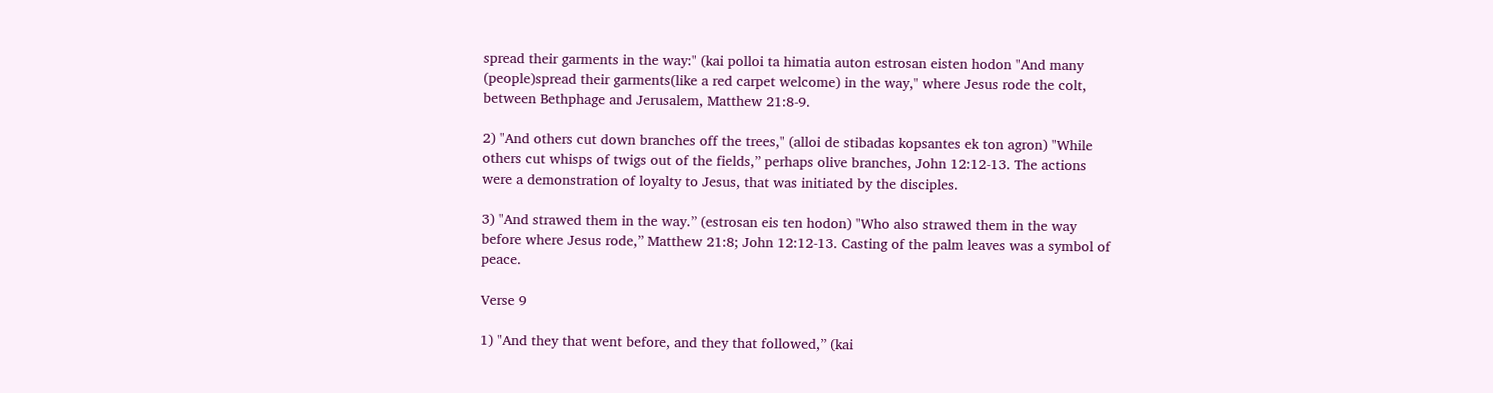spread their garments in the way:" (kai polloi ta himatia auton estrosan eisten hodon "And many (people)spread their garments(like a red carpet welcome) in the way," where Jesus rode the colt, between Bethphage and Jerusalem, Matthew 21:8-9.

2) "And others cut down branches off the trees," (alloi de stibadas kopsantes ek ton agron) "While others cut whisps of twigs out of the fields,’’ perhaps olive branches, John 12:12-13. The actions were a demonstration of loyalty to Jesus, that was initiated by the disciples.

3) "And strawed them in the way.’’ (estrosan eis ten hodon) "Who also strawed them in the way before where Jesus rode,’’ Matthew 21:8; John 12:12-13. Casting of the palm leaves was a symbol of peace.

Verse 9

1) "And they that went before, and they that followed,’’ (kai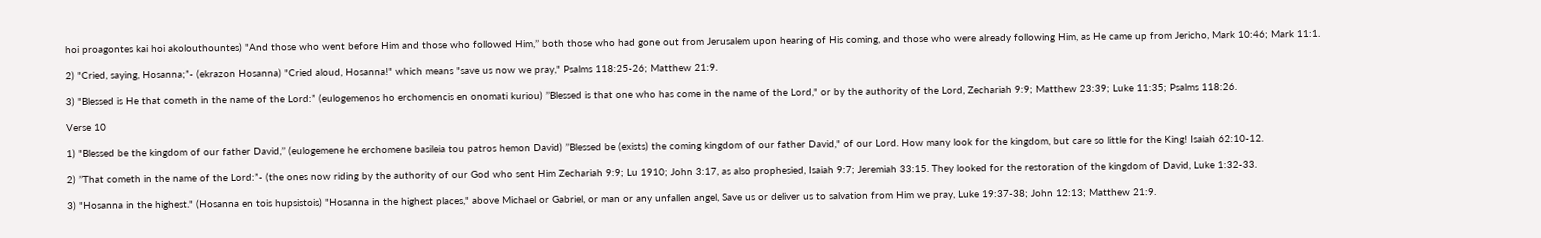hoi proagontes kai hoi akolouthountes) "And those who went before Him and those who followed Him,’’ both those who had gone out from Jerusalem upon hearing of His coming, and those who were already following Him, as He came up from Jericho, Mark 10:46; Mark 11:1.

2) "Cried, saying, Hosanna;”- (ekrazon Hosanna) "Cried aloud, Hosanna!" which means "save us now we pray," Psalms 118:25-26; Matthew 21:9.

3) "Blessed is He that cometh in the name of the Lord:” (eulogemenos ho erchomencis en onomati kuriou) ’’Blessed is that one who has come in the name of the Lord," or by the authority of the Lord, Zechariah 9:9; Matthew 23:39; Luke 11:35; Psalms 118:26.

Verse 10

1) "Blessed be the kingdom of our father David,’’ (eulogemene he erchomene basileia tou patros hemon David) ’’Blessed be (exists) the coming kingdom of our father David," of our Lord. How many look for the kingdom, but care so little for the King! Isaiah 62:10-12.

2) ’’That cometh in the name of the Lord:”- (the ones now riding by the authority of our God who sent Him Zechariah 9:9; Lu 1910; John 3:17, as also prophesied, Isaiah 9:7; Jeremiah 33:15. They looked for the restoration of the kingdom of David, Luke 1:32-33.

3) "Hosanna in the highest." (Hosanna en tois hupsistois) "Hosanna in the highest places," above Michael or Gabriel, or man or any unfallen angel, Save us or deliver us to salvation from Him we pray, Luke 19:37-38; John 12:13; Matthew 21:9.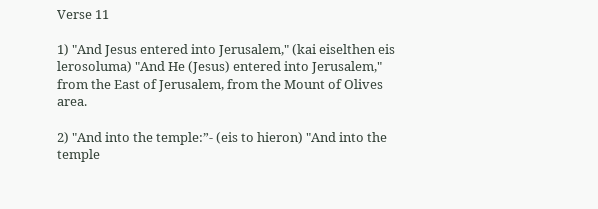Verse 11

1) "And Jesus entered into Jerusalem," (kai eiselthen eis lerosoluma) "And He (Jesus) entered into Jerusalem," from the East of Jerusalem, from the Mount of Olives area.

2) "And into the temple:”- (eis to hieron) "And into the temple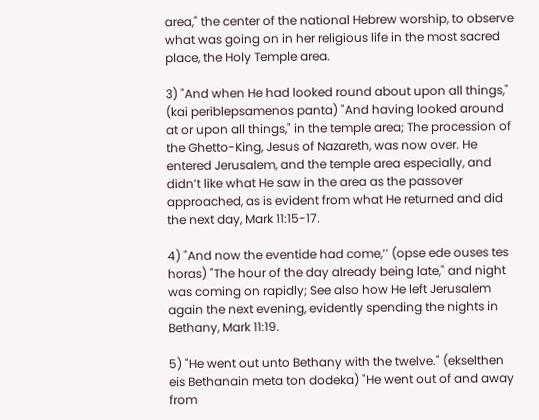area," the center of the national Hebrew worship, to observe what was going on in her religious life in the most sacred place, the Holy Temple area.

3) "And when He had looked round about upon all things," (kai periblepsamenos panta) "And having looked around at or upon all things," in the temple area; The procession of the Ghetto-King, Jesus of Nazareth, was now over. He entered Jerusalem, and the temple area especially, and didn’t like what He saw in the area as the passover approached, as is evident from what He returned and did the next day, Mark 11:15-17.

4) "And now the eventide had come,’’ (opse ede ouses tes horas) "The hour of the day already being late," and night was coming on rapidly; See also how He left Jerusalem again the next evening, evidently spending the nights in Bethany, Mark 11:19.

5) "He went out unto Bethany with the twelve." (ekselthen eis Bethanain meta ton dodeka) "He went out of and away from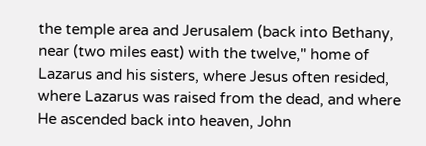the temple area and Jerusalem (back into Bethany, near (two miles east) with the twelve," home of Lazarus and his sisters, where Jesus often resided, where Lazarus was raised from the dead, and where He ascended back into heaven, John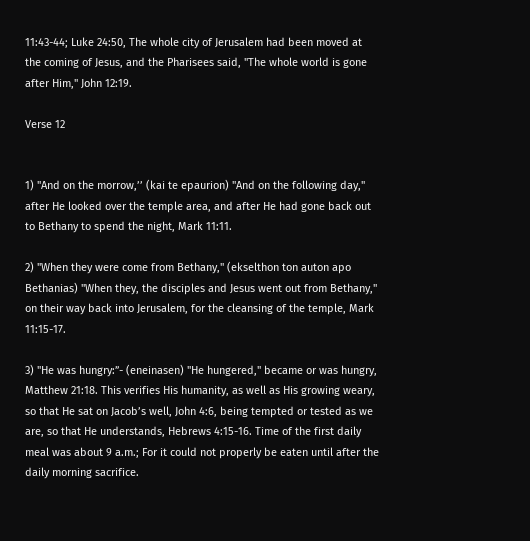11:43-44; Luke 24:50, The whole city of Jerusalem had been moved at the coming of Jesus, and the Pharisees said, "The whole world is gone after Him," John 12:19.

Verse 12


1) "And on the morrow,’’ (kai te epaurion) "And on the following day," after He looked over the temple area, and after He had gone back out to Bethany to spend the night, Mark 11:11.

2) "When they were come from Bethany," (ekselthon ton auton apo Bethanias) "When they, the disciples and Jesus went out from Bethany," on their way back into Jerusalem, for the cleansing of the temple, Mark 11:15-17.

3) "He was hungry:”- (eneinasen) "He hungered," became or was hungry, Matthew 21:18. This verifies His humanity, as well as His growing weary, so that He sat on Jacob’s well, John 4:6, being tempted or tested as we are, so that He understands, Hebrews 4:15-16. Time of the first daily meal was about 9 a.m.; For it could not properly be eaten until after the daily morning sacrifice.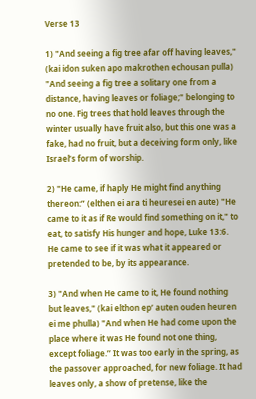Verse 13

1) "And seeing a fig tree afar off having leaves," (kai idon suken apo makrothen echousan pulla) "And seeing a fig tree a solitary one from a distance, having leaves or foliage;" belonging to no one. Fig trees that hold leaves through the winter usually have fruit also, but this one was a fake, had no fruit, but a deceiving form only, like Israel’s form of worship.

2) "He came, if haply He might find anything thereon:” (elthen ei ara ti heuresei en aute) "He came to it as if Re would find something on it," to eat, to satisfy His hunger and hope, Luke 13:6. He came to see if it was what it appeared or pretended to be, by its appearance.

3) "And when He came to it, He found nothing but leaves," (kai elthon ep’ auten ouden heuren ei me phulla) "And when He had come upon the place where it was He found not one thing, except foliage.’’ It was too early in the spring, as the passover approached, for new foliage. It had leaves only, a show of pretense, like the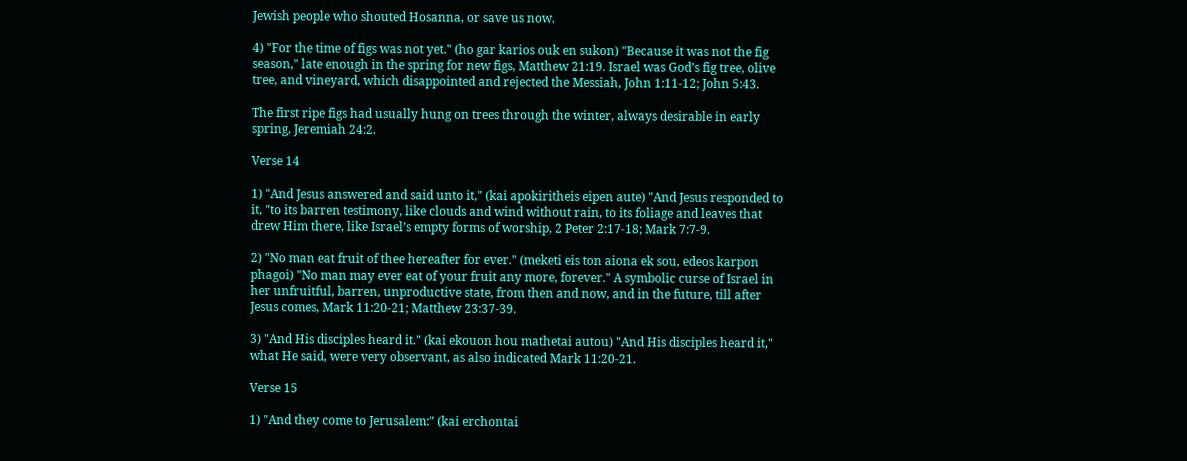Jewish people who shouted Hosanna, or save us now.

4) "For the time of figs was not yet." (ho gar karios ouk en sukon) "Because it was not the fig season," late enough in the spring for new figs, Matthew 21:19. Israel was God’s fig tree, olive tree, and vineyard, which disappointed and rejected the Messiah, John 1:11-12; John 5:43.

The first ripe figs had usually hung on trees through the winter, always desirable in early spring, Jeremiah 24:2.

Verse 14

1) "And Jesus answered and said unto it," (kai apokiritheis eipen aute) "And Jesus responded to it, "to its barren testimony, like clouds and wind without rain, to its foliage and leaves that drew Him there, like Israel’s empty forms of worship, 2 Peter 2:17-18; Mark 7:7-9.

2) "No man eat fruit of thee hereafter for ever." (meketi eis ton aiona ek sou, edeos karpon phagoi) "No man may ever eat of your fruit any more, forever." A symbolic curse of Israel in her unfruitful, barren, unproductive state, from then and now, and in the future, till after Jesus comes, Mark 11:20-21; Matthew 23:37-39.

3) "And His disciples heard it." (kai ekouon hou mathetai autou) "And His disciples heard it," what He said, were very observant, as also indicated Mark 11:20-21.

Verse 15

1) "And they come to Jerusalem:" (kai erchontai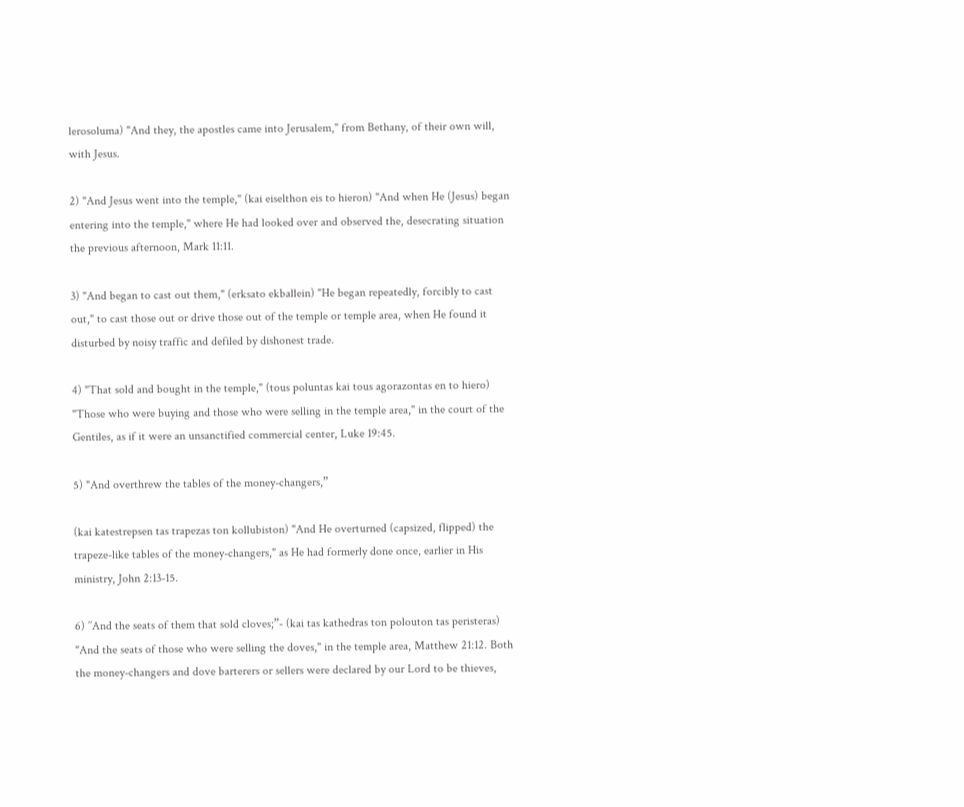lerosoluma) "And they, the apostles came into Jerusalem," from Bethany, of their own will, with Jesus.

2) "And Jesus went into the temple," (kai eiselthon eis to hieron) "And when He (Jesus) began entering into the temple," where He had looked over and observed the, desecrating situation the previous afternoon, Mark 11:11.

3) "And began to cast out them," (erksato ekballein) "He began repeatedly, forcibly to cast out," to cast those out or drive those out of the temple or temple area, when He found it disturbed by noisy traffic and defiled by dishonest trade.

4) "That sold and bought in the temple," (tous poluntas kai tous agorazontas en to hiero) "Those who were buying and those who were selling in the temple area," in the court of the Gentiles, as if it were an unsanctified commercial center, Luke 19:45.

5) "And overthrew the tables of the money-changers,”

(kai katestrepsen tas trapezas ton kollubiston) "And He overturned (capsized, flipped) the trapeze-like tables of the money-changers," as He had formerly done once, earlier in His ministry, John 2:13-15.

6) ’’And the seats of them that sold cloves;”- (kai tas kathedras ton polouton tas peristeras) "And the seats of those who were selling the doves," in the temple area, Matthew 21:12. Both the money-changers and dove barterers or sellers were declared by our Lord to be thieves,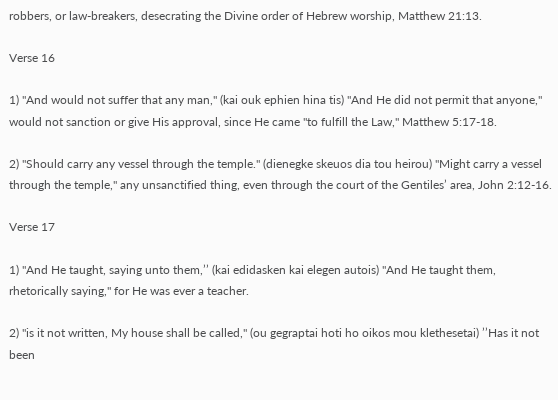robbers, or law-breakers, desecrating the Divine order of Hebrew worship, Matthew 21:13.

Verse 16

1) "And would not suffer that any man," (kai ouk ephien hina tis) "And He did not permit that anyone," would not sanction or give His approval, since He came "to fulfill the Law," Matthew 5:17-18.

2) "Should carry any vessel through the temple." (dienegke skeuos dia tou heirou) "Might carry a vessel through the temple," any unsanctified thing, even through the court of the Gentiles’ area, John 2:12-16.

Verse 17

1) "And He taught, saying unto them,’’ (kai edidasken kai elegen autois) "And He taught them, rhetorically saying," for He was ever a teacher.

2) "is it not written, My house shall be called," (ou gegraptai hoti ho oikos mou klethesetai) ’’Has it not been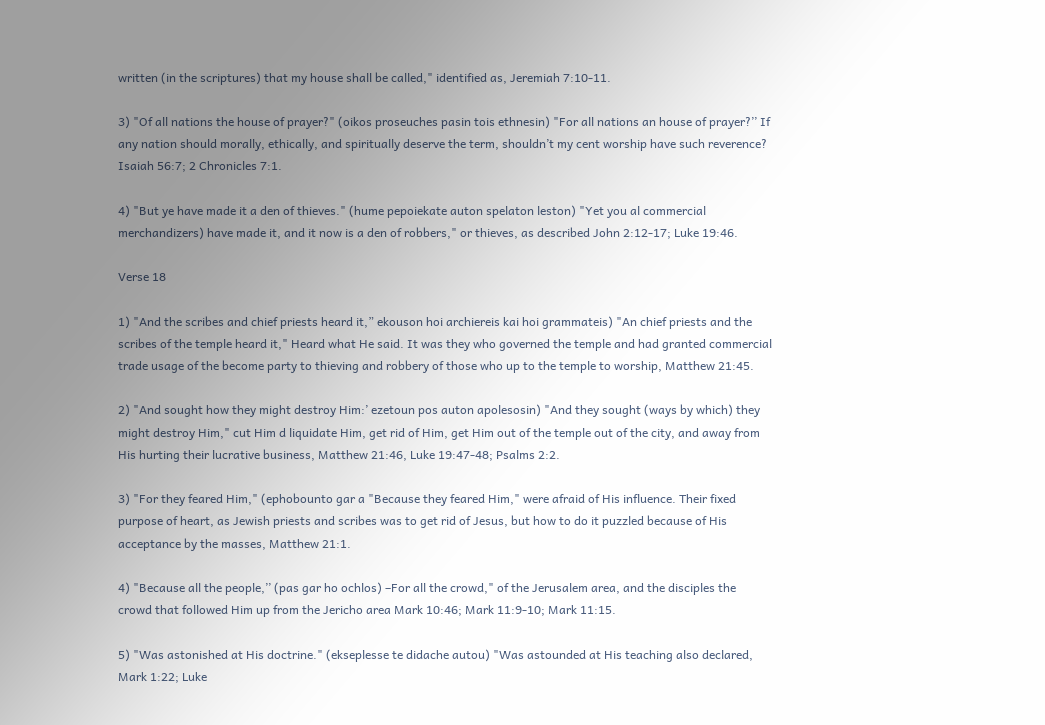written (in the scriptures) that my house shall be called," identified as, Jeremiah 7:10-11.

3) "Of all nations the house of prayer?" (oikos proseuches pasin tois ethnesin) "For all nations an house of prayer?’’ If any nation should morally, ethically, and spiritually deserve the term, shouldn’t my cent worship have such reverence? Isaiah 56:7; 2 Chronicles 7:1.

4) "But ye have made it a den of thieves." (hume pepoiekate auton spelaton leston) "Yet you al commercial merchandizers) have made it, and it now is a den of robbers," or thieves, as described John 2:12-17; Luke 19:46.

Verse 18

1) "And the scribes and chief priests heard it,” ekouson hoi archiereis kai hoi grammateis) "An chief priests and the scribes of the temple heard it," Heard what He said. It was they who governed the temple and had granted commercial trade usage of the become party to thieving and robbery of those who up to the temple to worship, Matthew 21:45.

2) "And sought how they might destroy Him:’ ezetoun pos auton apolesosin) "And they sought (ways by which) they might destroy Him," cut Him d liquidate Him, get rid of Him, get Him out of the temple out of the city, and away from His hurting their lucrative business, Matthew 21:46, Luke 19:47-48; Psalms 2:2.

3) "For they feared Him," (ephobounto gar a "Because they feared Him," were afraid of His influence. Their fixed purpose of heart, as Jewish priests and scribes was to get rid of Jesus, but how to do it puzzled because of His acceptance by the masses, Matthew 21:1.

4) "Because all the people,’’ (pas gar ho ochlos) –For all the crowd," of the Jerusalem area, and the disciples the crowd that followed Him up from the Jericho area Mark 10:46; Mark 11:9-10; Mark 11:15.

5) "Was astonished at His doctrine." (ekseplesse te didache autou) "Was astounded at His teaching also declared, Mark 1:22; Luke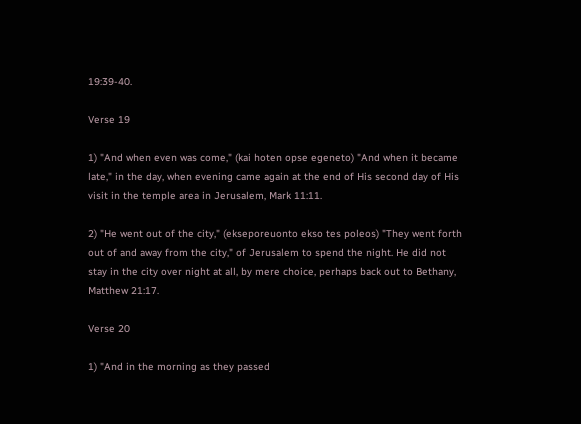19:39-40.

Verse 19

1) "And when even was come," (kai hoten opse egeneto) "And when it became late," in the day, when evening came again at the end of His second day of His visit in the temple area in Jerusalem, Mark 11:11.

2) "He went out of the city," (ekseporeuonto ekso tes poleos) "They went forth out of and away from the city," of Jerusalem to spend the night. He did not stay in the city over night at all, by mere choice, perhaps back out to Bethany, Matthew 21:17.

Verse 20

1) "And in the morning as they passed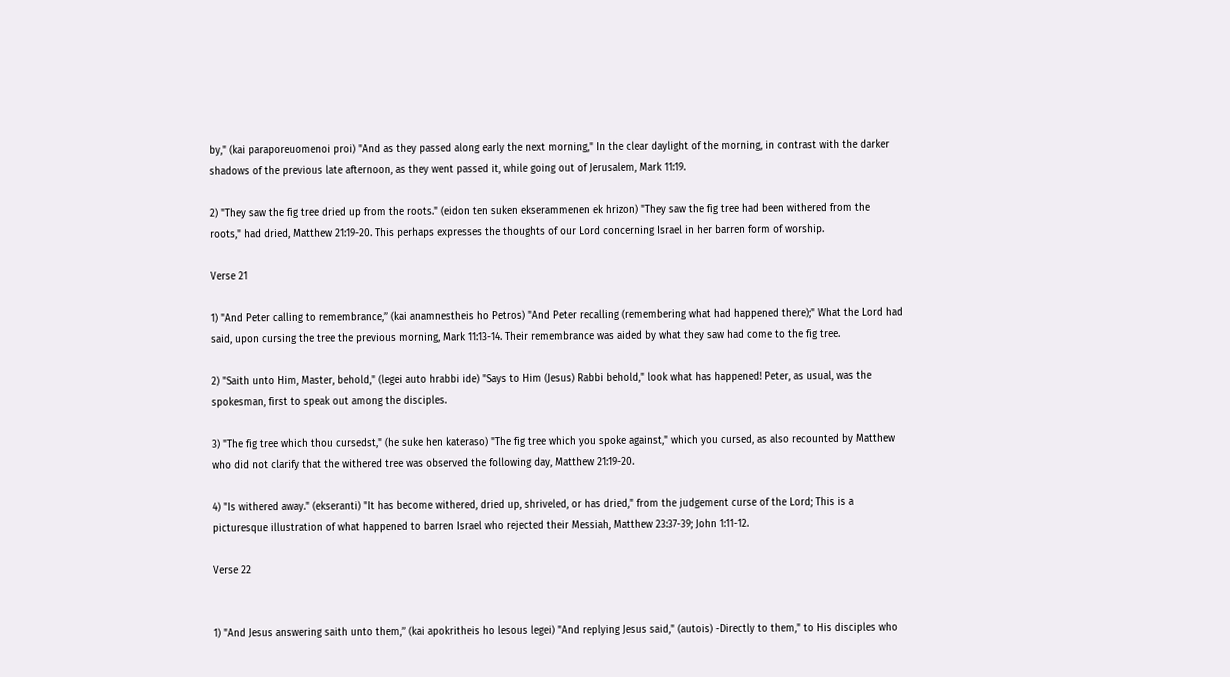by," (kai paraporeuomenoi proi) "And as they passed along early the next morning," In the clear daylight of the morning, in contrast with the darker shadows of the previous late afternoon, as they went passed it, while going out of Jerusalem, Mark 11:19.

2) "They saw the fig tree dried up from the roots." (eidon ten suken ekserammenen ek hrizon) "They saw the fig tree had been withered from the roots," had dried, Matthew 21:19-20. This perhaps expresses the thoughts of our Lord concerning Israel in her barren form of worship.

Verse 21

1) "And Peter calling to remembrance,’’ (kai anamnestheis ho Petros) "And Peter recalling (remembering what had happened there);" What the Lord had said, upon cursing the tree the previous morning, Mark 11:13-14. Their remembrance was aided by what they saw had come to the fig tree.

2) "Saith unto Him, Master, behold," (legei auto hrabbi ide) "Says to Him (Jesus) Rabbi behold," look what has happened! Peter, as usual, was the spokesman, first to speak out among the disciples.

3) "The fig tree which thou cursedst," (he suke hen kateraso) "The fig tree which you spoke against," which you cursed, as also recounted by Matthew who did not clarify that the withered tree was observed the following day, Matthew 21:19-20.

4) "Is withered away." (ekseranti) "It has become withered, dried up, shriveled, or has dried," from the judgement curse of the Lord; This is a picturesque illustration of what happened to barren Israel who rejected their Messiah, Matthew 23:37-39; John 1:11-12.

Verse 22


1) "And Jesus answering saith unto them,’’ (kai apokritheis ho lesous legei) "And replying Jesus said," (autois) -Directly to them," to His disciples who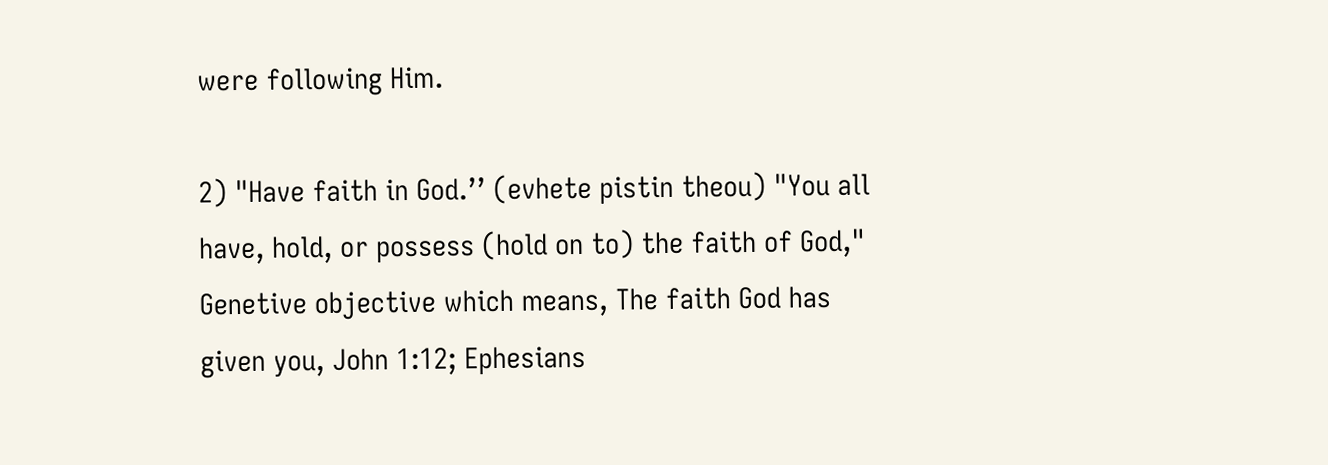were following Him.

2) "Have faith in God.’’ (evhete pistin theou) "You all have, hold, or possess (hold on to) the faith of God," Genetive objective which means, The faith God has given you, John 1:12; Ephesians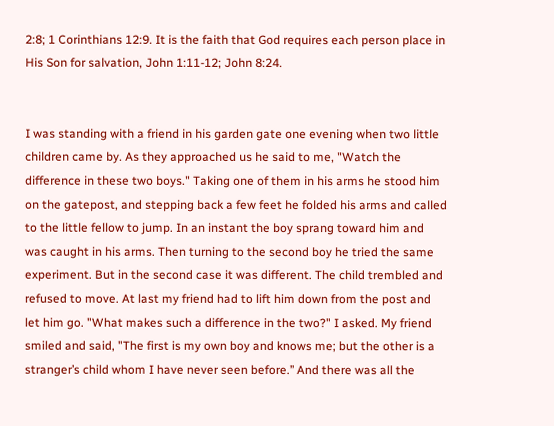2:8; 1 Corinthians 12:9. It is the faith that God requires each person place in His Son for salvation, John 1:11-12; John 8:24.


I was standing with a friend in his garden gate one evening when two little children came by. As they approached us he said to me, "Watch the difference in these two boys." Taking one of them in his arms he stood him on the gatepost, and stepping back a few feet he folded his arms and called to the little fellow to jump. In an instant the boy sprang toward him and was caught in his arms. Then turning to the second boy he tried the same experiment. But in the second case it was different. The child trembled and refused to move. At last my friend had to lift him down from the post and let him go. "What makes such a difference in the two?" I asked. My friend smiled and said, "The first is my own boy and knows me; but the other is a stranger’s child whom I have never seen before.’’ And there was all the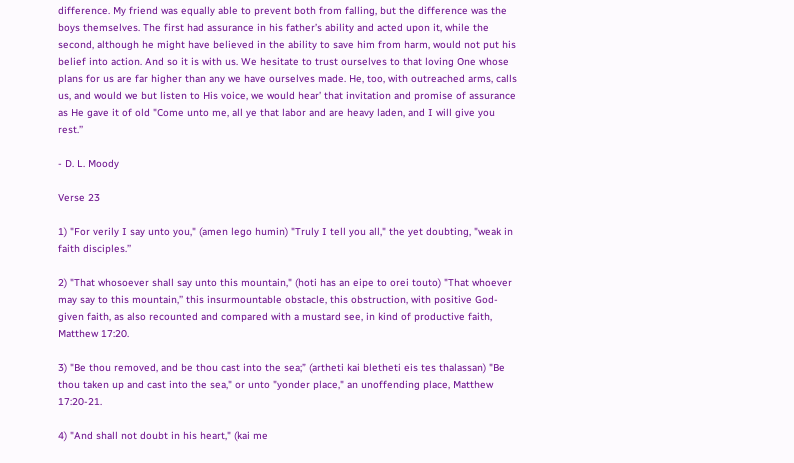difference. My friend was equally able to prevent both from falling, but the difference was the boys themselves. The first had assurance in his father’s ability and acted upon it, while the second, although he might have believed in the ability to save him from harm, would not put his belief into action. And so it is with us. We hesitate to trust ourselves to that loving One whose plans for us are far higher than any we have ourselves made. He, too, with outreached arms, calls us, and would we but listen to His voice, we would hear’ that invitation and promise of assurance as He gave it of old "Come unto me, all ye that labor and are heavy laden, and I will give you rest.’’

- D. L. Moody

Verse 23

1) "For verily I say unto you," (amen lego humin) "Truly I tell you all," the yet doubting, "weak in faith disciples.’’

2) "That whosoever shall say unto this mountain," (hoti has an eipe to orei touto) "That whoever may say to this mountain,’’ this insurmountable obstacle, this obstruction, with positive God-given faith, as also recounted and compared with a mustard see, in kind of productive faith, Matthew 17:20.

3) "Be thou removed, and be thou cast into the sea;” (artheti kai bletheti eis tes thalassan) "Be thou taken up and cast into the sea," or unto "yonder place," an unoffending place, Matthew 17:20-21.

4) "And shall not doubt in his heart," (kai me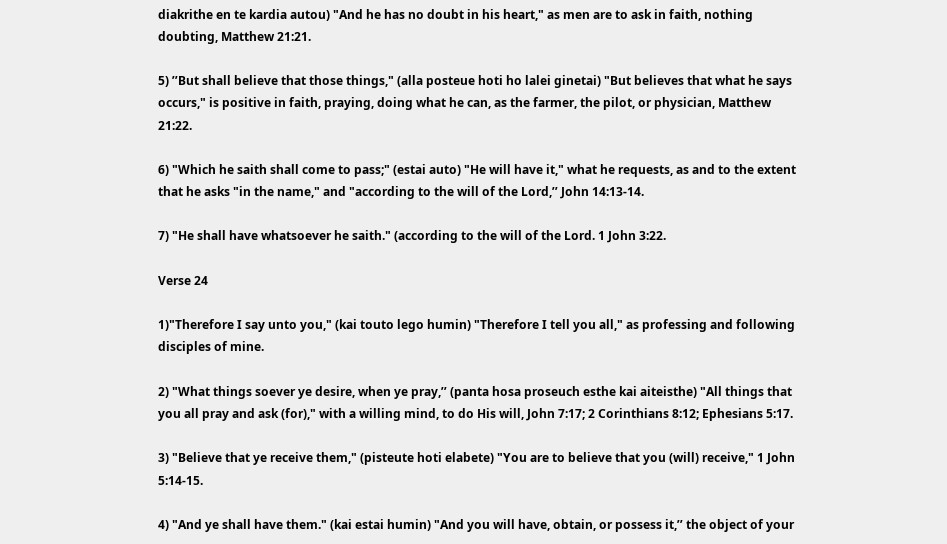diakrithe en te kardia autou) "And he has no doubt in his heart," as men are to ask in faith, nothing doubting, Matthew 21:21.

5) ’’But shall believe that those things," (alla posteue hoti ho lalei ginetai) "But believes that what he says occurs," is positive in faith, praying, doing what he can, as the farmer, the pilot, or physician, Matthew 21:22.

6) "Which he saith shall come to pass;" (estai auto) "He will have it," what he requests, as and to the extent that he asks "in the name," and "according to the will of the Lord,’’ John 14:13-14.

7) "He shall have whatsoever he saith." (according to the will of the Lord. 1 John 3:22.

Verse 24

1)"Therefore I say unto you," (kai touto lego humin) "Therefore I tell you all," as professing and following disciples of mine.

2) "What things soever ye desire, when ye pray,’’ (panta hosa proseuch esthe kai aiteisthe) "All things that you all pray and ask (for)," with a willing mind, to do His will, John 7:17; 2 Corinthians 8:12; Ephesians 5:17.

3) "Believe that ye receive them," (pisteute hoti elabete) "You are to believe that you (will) receive," 1 John 5:14-15.

4) "And ye shall have them." (kai estai humin) "And you will have, obtain, or possess it,’’ the object of your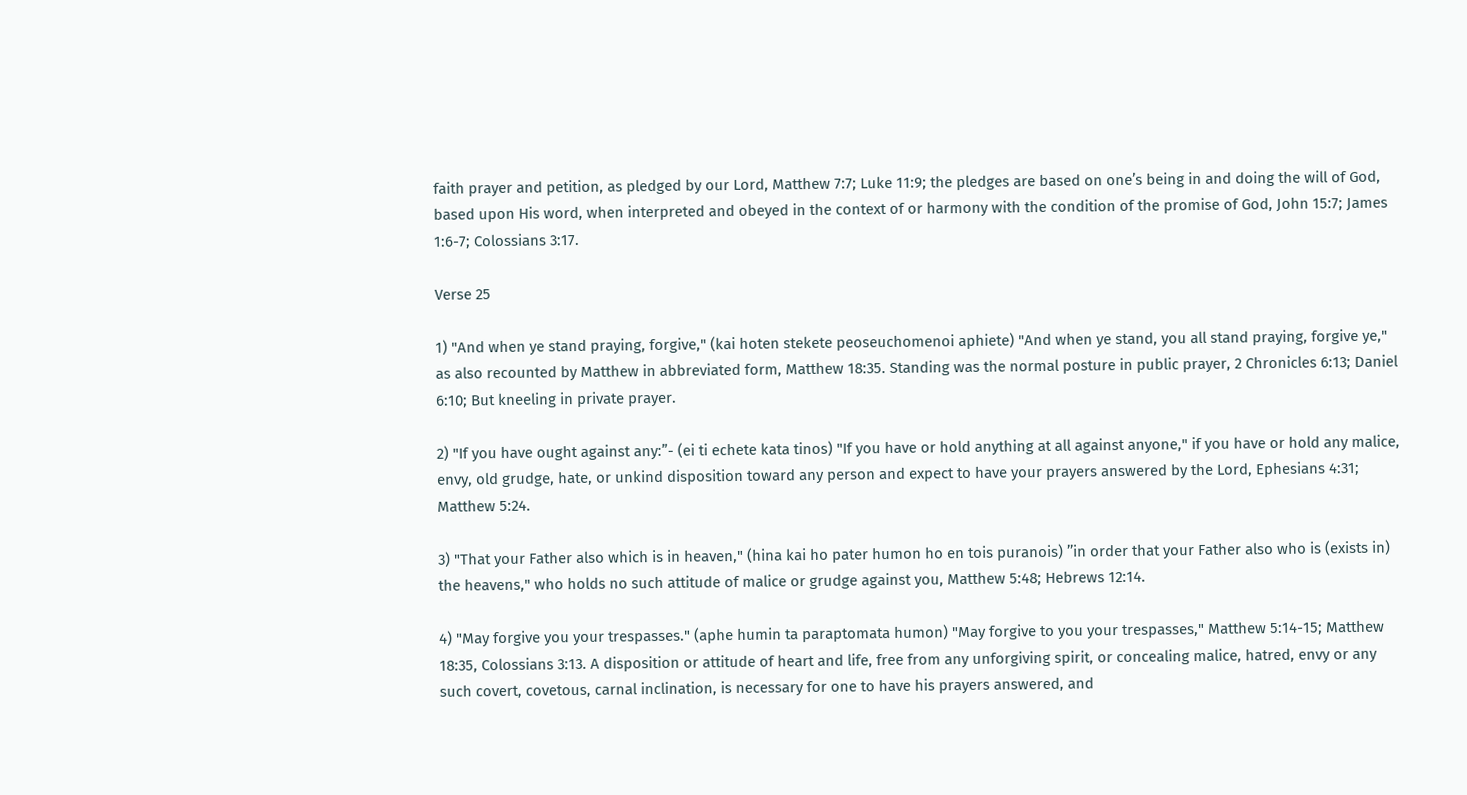faith prayer and petition, as pledged by our Lord, Matthew 7:7; Luke 11:9; the pledges are based on one’s being in and doing the will of God, based upon His word, when interpreted and obeyed in the context of or harmony with the condition of the promise of God, John 15:7; James 1:6-7; Colossians 3:17.

Verse 25

1) "And when ye stand praying, forgive," (kai hoten stekete peoseuchomenoi aphiete) "And when ye stand, you all stand praying, forgive ye," as also recounted by Matthew in abbreviated form, Matthew 18:35. Standing was the normal posture in public prayer, 2 Chronicles 6:13; Daniel 6:10; But kneeling in private prayer.

2) "If you have ought against any:”- (ei ti echete kata tinos) "If you have or hold anything at all against anyone," if you have or hold any malice, envy, old grudge, hate, or unkind disposition toward any person and expect to have your prayers answered by the Lord, Ephesians 4:31; Matthew 5:24.

3) "That your Father also which is in heaven," (hina kai ho pater humon ho en tois puranois) ’’in order that your Father also who is (exists in) the heavens," who holds no such attitude of malice or grudge against you, Matthew 5:48; Hebrews 12:14.

4) "May forgive you your trespasses." (aphe humin ta paraptomata humon) "May forgive to you your trespasses," Matthew 5:14-15; Matthew 18:35, Colossians 3:13. A disposition or attitude of heart and life, free from any unforgiving spirit, or concealing malice, hatred, envy or any such covert, covetous, carnal inclination, is necessary for one to have his prayers answered, and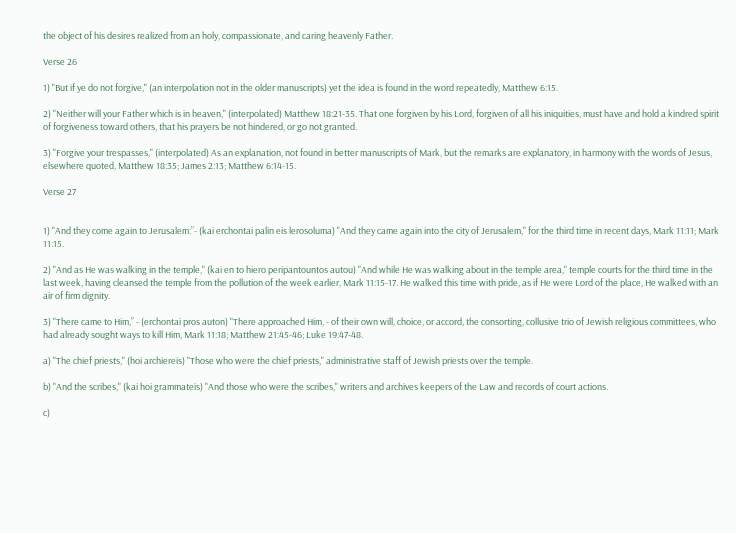the object of his desires realized from an holy, compassionate, and caring heavenly Father.

Verse 26

1) "But if ye do not forgive," (an interpolation not in the older manuscripts) yet the idea is found in the word repeatedly, Matthew 6:15.

2) "Neither will your Father which is in heaven," (interpolated) Matthew 18:21-35. That one forgiven by his Lord, forgiven of all his iniquities, must have and hold a kindred spirit of forgiveness toward others, that his prayers be not hindered, or go not granted.

3) "Forgive your trespasses," (interpolated) As an explanation, not found in better manuscripts of Mark, but the remarks are explanatory, in harmony with the words of Jesus, elsewhere quoted, Matthew 18:35; James 2:13; Matthew 6:14-15.

Verse 27


1) "And they come again to Jerusalem:”- (kai erchontai palin eis lerosoluma) "And they came again into the city of Jerusalem," for the third time in recent days, Mark 11:11; Mark 11:15.

2) "And as He was walking in the temple," (kai en to hiero peripantountos autou) "And while He was walking about in the temple area," temple courts for the third time in the last week, having cleansed the temple from the pollution of the week earlier, Mark 11:15-17. He walked this time with pride, as if He were Lord of the place, He walked with an air of firm dignity.

3) "There came to Him,” - (erchontai pros auton) "There approached Him, - of their own will, choice, or accord, the consorting, collusive trio of Jewish religious committees, who had already sought ways to kill Him, Mark 11:18; Matthew 21:45-46; Luke 19:47-48.

a) "The chief priests," (hoi archiereis) "Those who were the chief priests," administrative staff of Jewish priests over the temple.

b) "And the scribes," (kai hoi grammateis) "And those who were the scribes," writers and archives keepers of the Law and records of court actions.

c)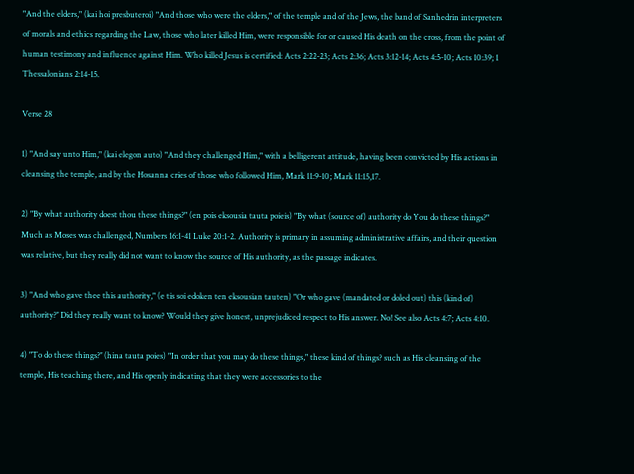"And the elders," (kai hoi presbuteroi) "And those who were the elders," of the temple and of the Jews, the band of Sanhedrin interpreters of morals and ethics regarding the Law, those who later killed Him, were responsible for or caused His death on the cross, from the point of human testimony and influence against Him. Who killed Jesus is certified: Acts 2:22-23; Acts 2:36; Acts 3:12-14; Acts 4:5-10; Acts 10:39; 1 Thessalonians 2:14-15.

Verse 28

1) "And say unto Him," (kai elegon auto) "And they challenged Him," with a belligerent attitude, having been convicted by His actions in cleansing the temple, and by the Hosanna cries of those who followed Him, Mark 11:9-10; Mark 11:15,17.

2) "By what authority doest thou these things?" (en pois eksousia tauta poieis) "By what (source of) authority do You do these things?" Much as Moses was challenged, Numbers 16:1-41 Luke 20:1-2. Authority is primary in assuming administrative affairs, and their question was relative, but they really did not want to know the source of His authority, as the passage indicates.

3) "And who gave thee this authority," (e tis soi edoken ten eksousian tauten) "Or who gave (mandated or doled out) this (kind of) authority?’’ Did they really want to know? Would they give honest, unprejudiced respect to His answer. No! See also Acts 4:7; Acts 4:10.

4) "To do these things?’’ (hina tauta poies) "In order that you may do these things," these kind of things? such as His cleansing of the temple, His teaching there, and His openly indicating that they were accessories to the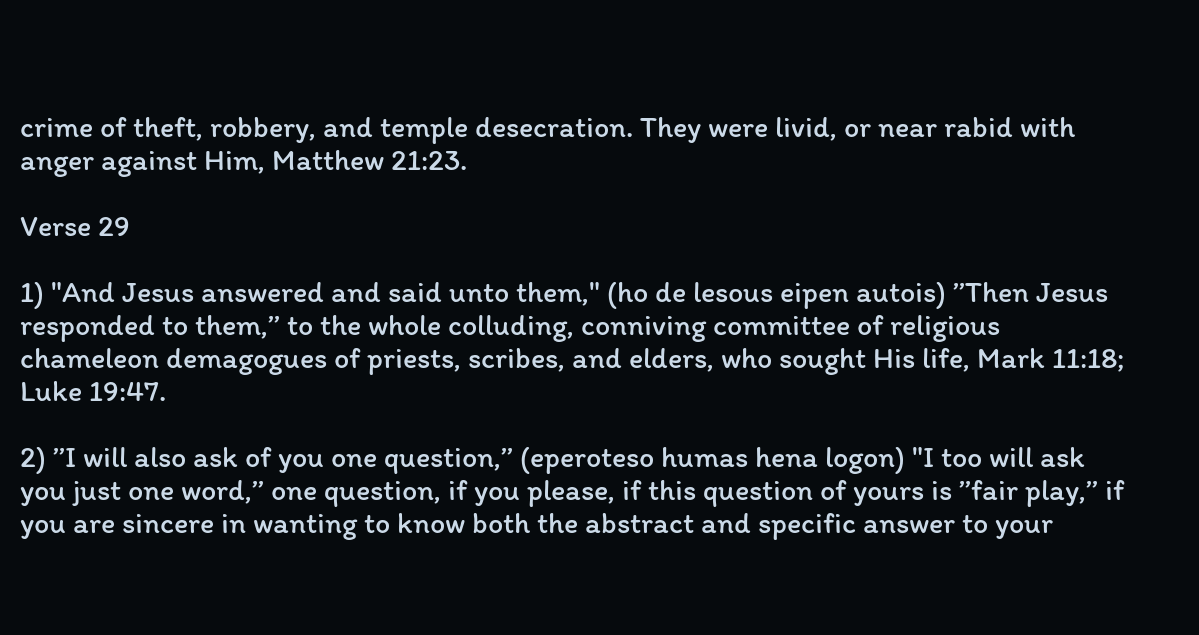crime of theft, robbery, and temple desecration. They were livid, or near rabid with anger against Him, Matthew 21:23.

Verse 29

1) "And Jesus answered and said unto them," (ho de lesous eipen autois) ’’Then Jesus responded to them,’’ to the whole colluding, conniving committee of religious chameleon demagogues of priests, scribes, and elders, who sought His life, Mark 11:18; Luke 19:47.

2) ’’I will also ask of you one question,’’ (eperoteso humas hena logon) "I too will ask you just one word,’’ one question, if you please, if this question of yours is ’’fair play,’’ if you are sincere in wanting to know both the abstract and specific answer to your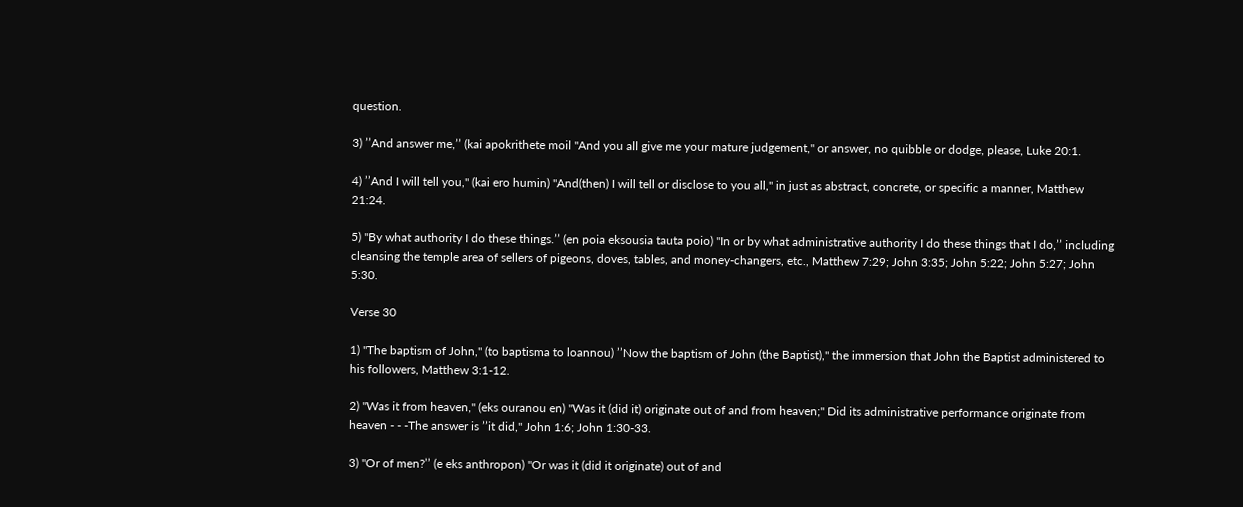question.

3) ’’And answer me,’’ (kai apokrithete moil "And you all give me your mature judgement," or answer, no quibble or dodge, please, Luke 20:1.

4) ’’And I will tell you," (kai ero humin) "And(then) I will tell or disclose to you all," in just as abstract, concrete, or specific a manner, Matthew 21:24.

5) "By what authority I do these things.’’ (en poia eksousia tauta poio) "In or by what administrative authority I do these things that I do,’’ including cleansing the temple area of sellers of pigeons, doves, tables, and money-changers, etc., Matthew 7:29; John 3:35; John 5:22; John 5:27; John 5:30.

Verse 30

1) "The baptism of John," (to baptisma to loannou) ’’Now the baptism of John (the Baptist)," the immersion that John the Baptist administered to his followers, Matthew 3:1-12.

2) "Was it from heaven," (eks ouranou en) "Was it (did it) originate out of and from heaven;" Did its administrative performance originate from heaven - - -The answer is ’’it did," John 1:6; John 1:30-33.

3) "Or of men?’’ (e eks anthropon) "Or was it (did it originate) out of and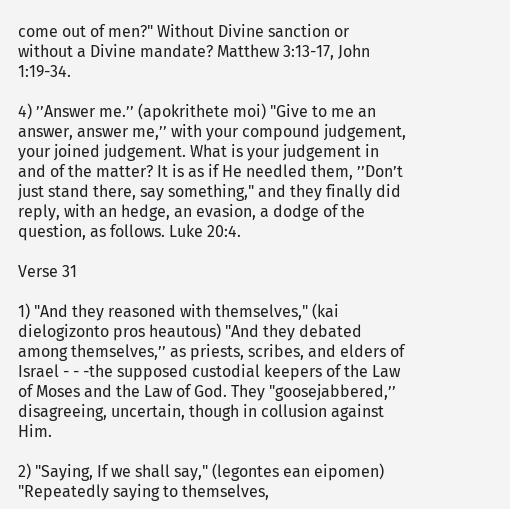come out of men?" Without Divine sanction or without a Divine mandate? Matthew 3:13-17, John 1:19-34.

4) ’’Answer me.’’ (apokrithete moi) "Give to me an answer, answer me,’’ with your compound judgement, your joined judgement. What is your judgement in and of the matter? It is as if He needled them, ’’Don’t just stand there, say something," and they finally did reply, with an hedge, an evasion, a dodge of the question, as follows. Luke 20:4.

Verse 31

1) "And they reasoned with themselves," (kai dielogizonto pros heautous) "And they debated among themselves,’’ as priests, scribes, and elders of Israel - - -the supposed custodial keepers of the Law of Moses and the Law of God. They "goosejabbered,’’ disagreeing, uncertain, though in collusion against Him.

2) "Saying, If we shall say," (legontes ean eipomen) "Repeatedly saying to themselves,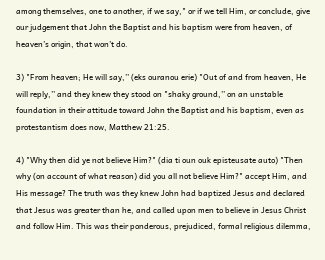among themselves, one to another, if we say," or if we tell Him, or conclude, give our judgement that John the Baptist and his baptism were from heaven, of heaven’s origin, that won’t do.

3) "From heaven; He will say,’’ (eks ouranou erie) "Out of and from heaven, He will reply,’’ and they knew they stood on "shaky ground,’’ on an unstable foundation in their attitude toward John the Baptist and his baptism, even as protestantism does now, Matthew 21:25.

4) "Why then did ye not believe Him?" (dia ti oun ouk episteusate auto) "Then why (on account of what reason) did you all not believe Him?" accept Him, and His message? The truth was they knew John had baptized Jesus and declared that Jesus was greater than he, and called upon men to believe in Jesus Christ and follow Him. This was their ponderous, prejudiced, formal religious dilemma,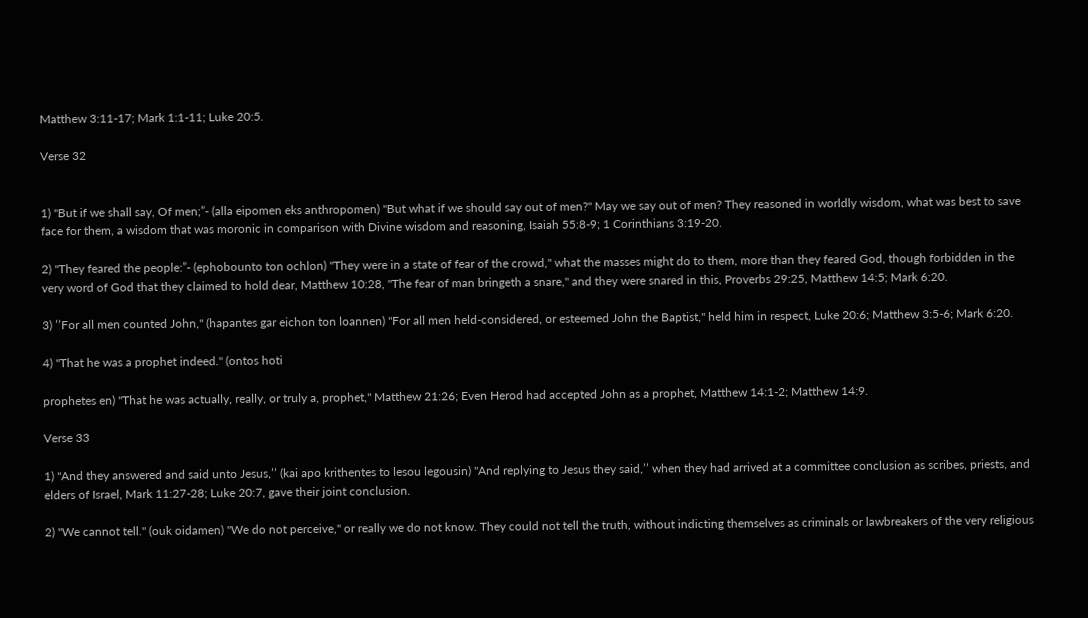Matthew 3:11-17; Mark 1:1-11; Luke 20:5.

Verse 32


1) "But if we shall say, Of men;”- (alla eipomen eks anthropomen) "But what if we should say out of men?" May we say out of men? They reasoned in worldly wisdom, what was best to save face for them, a wisdom that was moronic in comparison with Divine wisdom and reasoning, Isaiah 55:8-9; 1 Corinthians 3:19-20.

2) "They feared the people:”- (ephobounto ton ochlon) "They were in a state of fear of the crowd," what the masses might do to them, more than they feared God, though forbidden in the very word of God that they claimed to hold dear, Matthew 10:28, "The fear of man bringeth a snare," and they were snared in this, Proverbs 29:25, Matthew 14:5; Mark 6:20.

3) ’’For all men counted John," (hapantes gar eichon ton loannen) "For all men held-considered, or esteemed John the Baptist," held him in respect, Luke 20:6; Matthew 3:5-6; Mark 6:20.

4) "That he was a prophet indeed." (ontos hoti

prophetes en) "That he was actually, really, or truly a, prophet," Matthew 21:26; Even Herod had accepted John as a prophet, Matthew 14:1-2; Matthew 14:9.

Verse 33

1) "And they answered and said unto Jesus,’’ (kai apo krithentes to lesou legousin) "And replying to Jesus they said,’’ when they had arrived at a committee conclusion as scribes, priests, and elders of Israel, Mark 11:27-28; Luke 20:7, gave their joint conclusion.

2) "We cannot tell." (ouk oidamen) "We do not perceive," or really we do not know. They could not tell the truth, without indicting themselves as criminals or lawbreakers of the very religious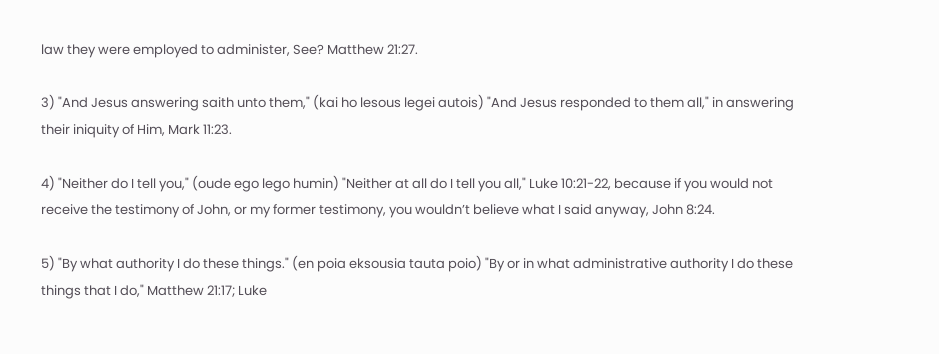law they were employed to administer, See? Matthew 21:27.

3) "And Jesus answering saith unto them," (kai ho lesous legei autois) "And Jesus responded to them all," in answering their iniquity of Him, Mark 11:23.

4) "Neither do I tell you," (oude ego lego humin) "Neither at all do I tell you all," Luke 10:21-22, because if you would not receive the testimony of John, or my former testimony, you wouldn’t believe what I said anyway, John 8:24.

5) "By what authority I do these things." (en poia eksousia tauta poio) "By or in what administrative authority I do these things that I do," Matthew 21:17; Luke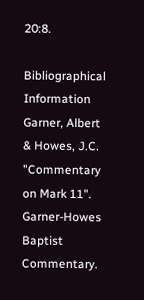20:8.

Bibliographical Information
Garner, Albert & Howes, J.C. "Commentary on Mark 11". Garner-Howes Baptist Commentary.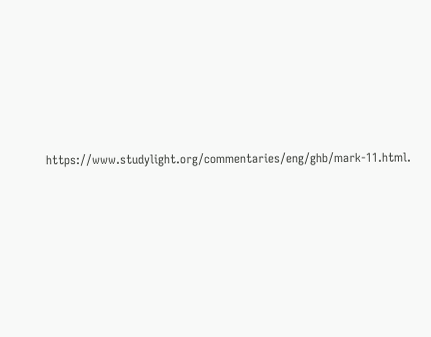https://www.studylight.org/commentaries/eng/ghb/mark-11.html.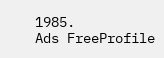1985.
Ads FreeProfile